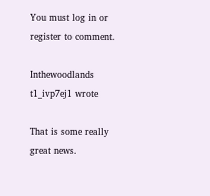You must log in or register to comment.

Inthewoodlands t1_ivp7ej1 wrote

That is some really great news.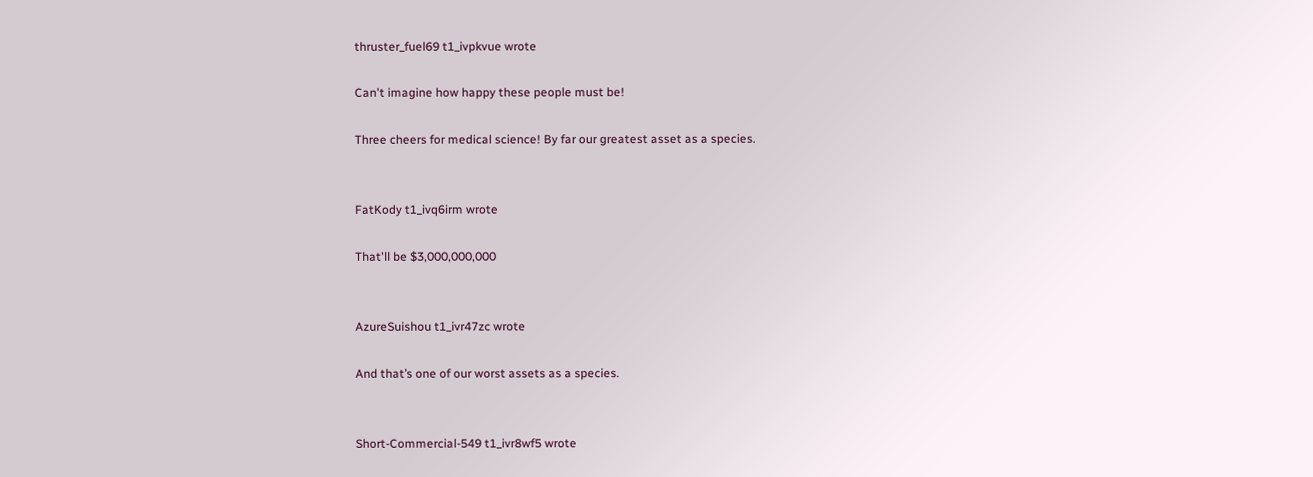thruster_fuel69 t1_ivpkvue wrote

Can't imagine how happy these people must be!

Three cheers for medical science! By far our greatest asset as a species.


FatKody t1_ivq6irm wrote

That'll be $3,000,000,000


AzureSuishou t1_ivr47zc wrote

And that’s one of our worst assets as a species.


Short-Commercial-549 t1_ivr8wf5 wrote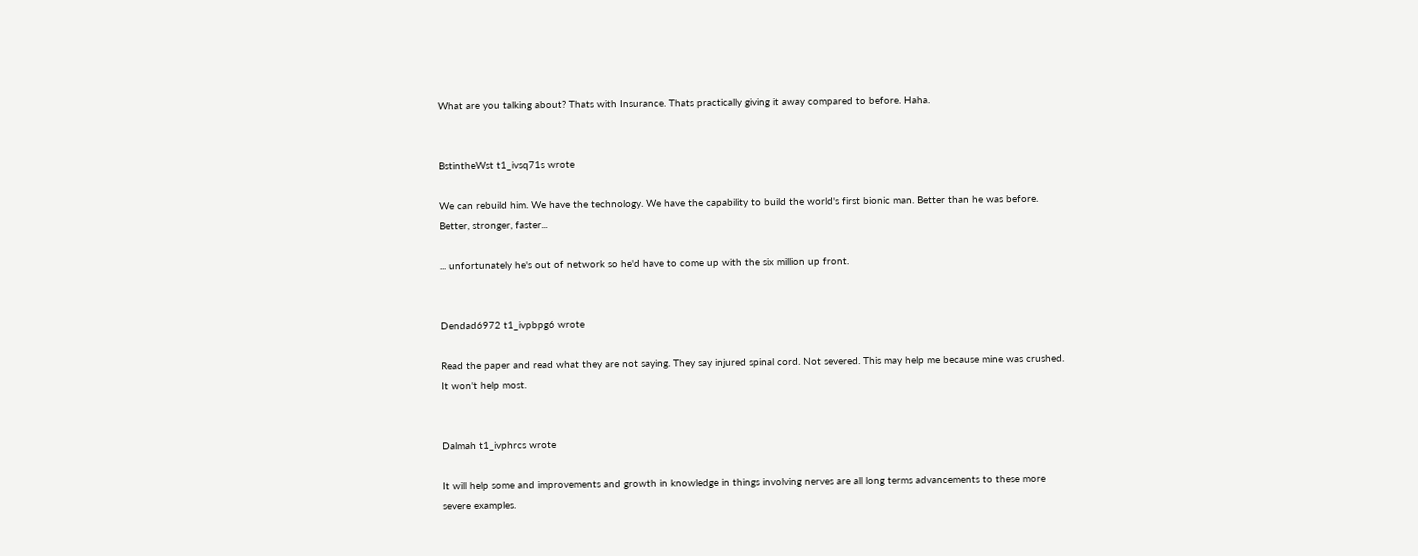What are you talking about? Thats with Insurance. Thats practically giving it away compared to before. Haha.


BstintheWst t1_ivsq71s wrote

We can rebuild him. We have the technology. We have the capability to build the world's first bionic man. Better than he was before. Better, stronger, faster...

... unfortunately he's out of network so he'd have to come up with the six million up front.


Dendad6972 t1_ivpbpg6 wrote

Read the paper and read what they are not saying. They say injured spinal cord. Not severed. This may help me because mine was crushed. It won't help most.


Dalmah t1_ivphrcs wrote

It will help some and improvements and growth in knowledge in things involving nerves are all long terms advancements to these more severe examples.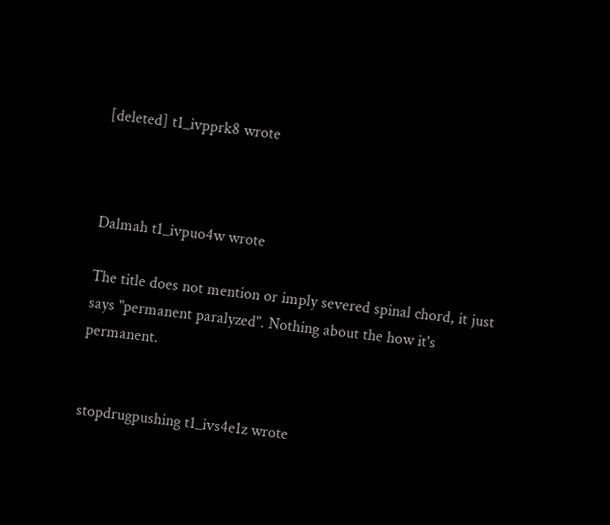[deleted] t1_ivpprk8 wrote



Dalmah t1_ivpuo4w wrote

The title does not mention or imply severed spinal chord, it just says "permanent paralyzed". Nothing about the how it's permanent.


stopdrugpushing t1_ivs4e1z wrote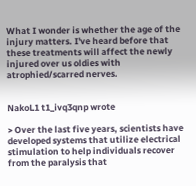What I wonder is whether the age of the injury matters. I've heard before that these treatments will affect the newly injured over us oldies with atrophied/scarred nerves.


NakoL1 t1_ivq3qnp wrote

> Over the last five years, scientists have developed systems that utilize electrical stimulation to help individuals recover from the paralysis that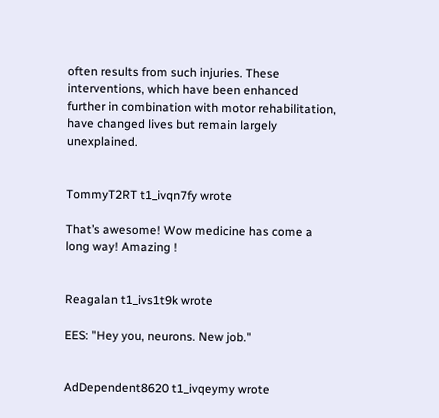often results from such injuries. These interventions, which have been enhanced further in combination with motor rehabilitation, have changed lives but remain largely unexplained.


TommyT2RT t1_ivqn7fy wrote

That’s awesome! Wow medicine has come a long way! Amazing !


Reagalan t1_ivs1t9k wrote

EES: "Hey you, neurons. New job."


AdDependent8620 t1_ivqeymy wrote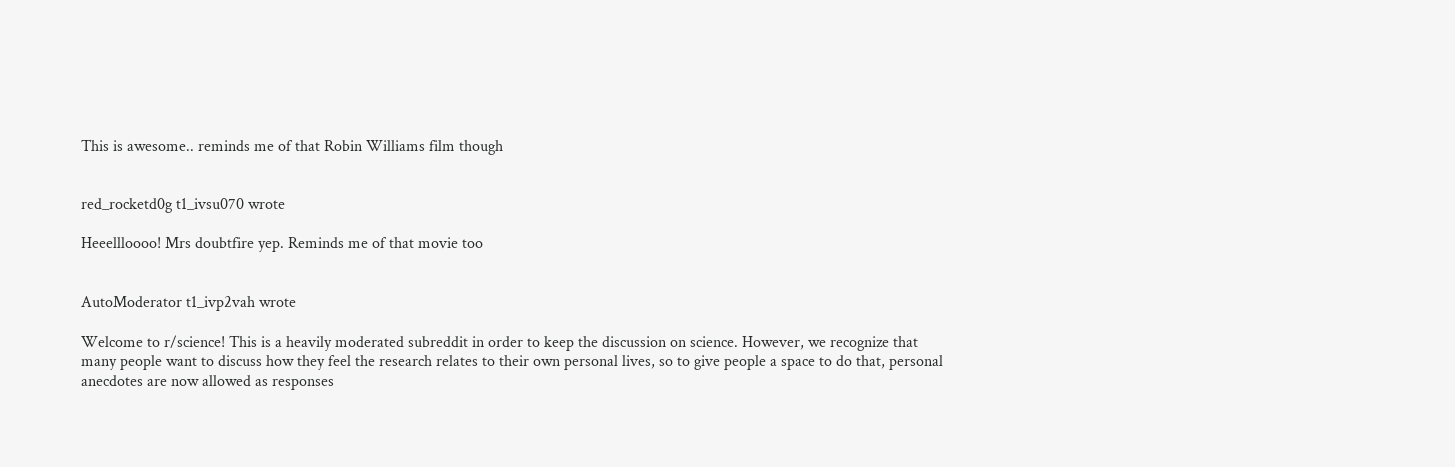This is awesome.. reminds me of that Robin Williams film though


red_rocketd0g t1_ivsu070 wrote

Heeellloooo! Mrs doubtfire yep. Reminds me of that movie too


AutoModerator t1_ivp2vah wrote

Welcome to r/science! This is a heavily moderated subreddit in order to keep the discussion on science. However, we recognize that many people want to discuss how they feel the research relates to their own personal lives, so to give people a space to do that, personal anecdotes are now allowed as responses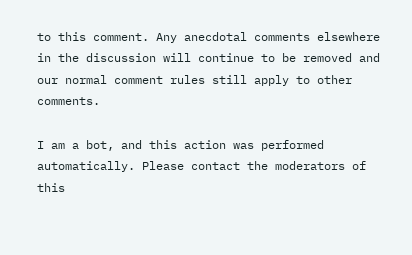to this comment. Any anecdotal comments elsewhere in the discussion will continue to be removed and our normal comment rules still apply to other comments.

I am a bot, and this action was performed automatically. Please contact the moderators of this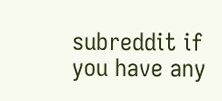subreddit if you have any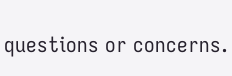questions or concerns.